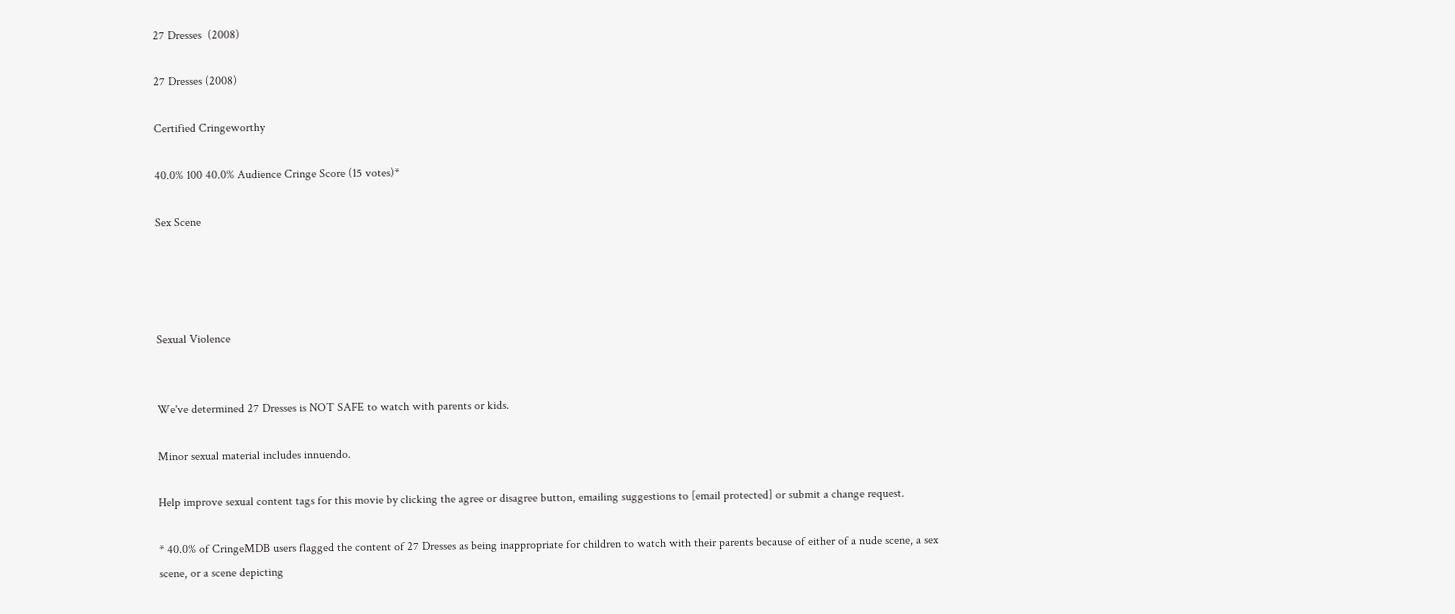27 Dresses  (2008)

27 Dresses (2008)

Certified Cringeworthy

40.0% 100 40.0% Audience Cringe Score (15 votes)*

Sex Scene




Sexual Violence


We've determined 27 Dresses is NOT SAFE to watch with parents or kids.

Minor sexual material includes innuendo.

Help improve sexual content tags for this movie by clicking the agree or disagree button, emailing suggestions to [email protected] or submit a change request.

* 40.0% of CringeMDB users flagged the content of 27 Dresses as being inappropriate for children to watch with their parents because of either of a nude scene, a sex scene, or a scene depicting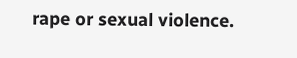rape or sexual violence.